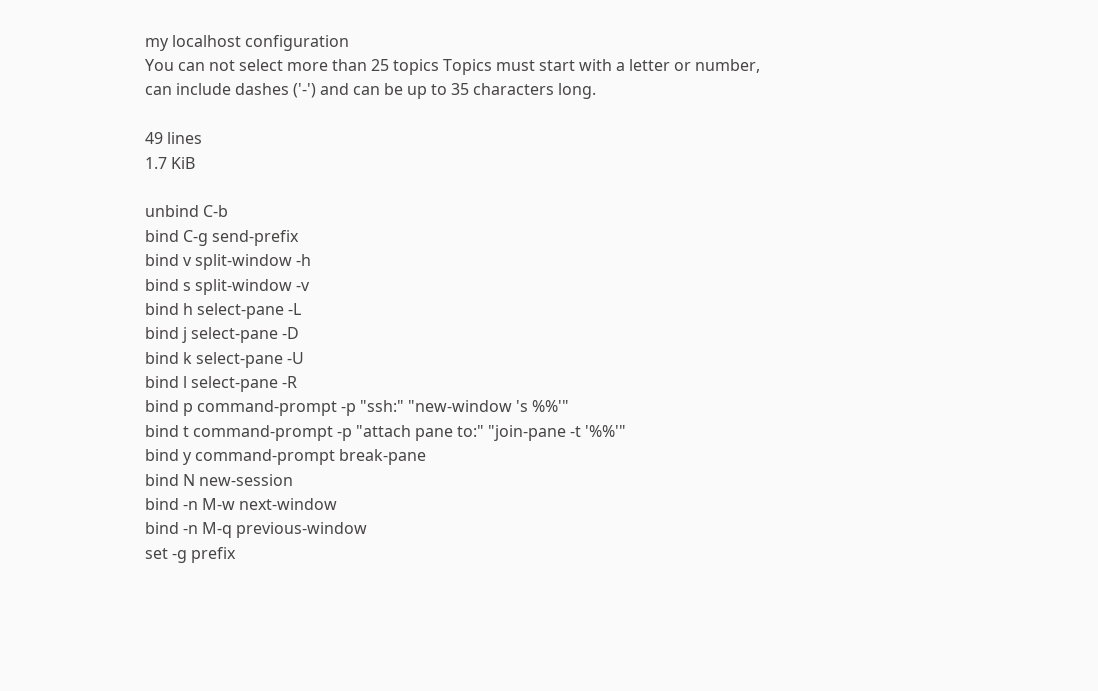my localhost configuration
You can not select more than 25 topics Topics must start with a letter or number, can include dashes ('-') and can be up to 35 characters long.

49 lines
1.7 KiB

unbind C-b
bind C-g send-prefix
bind v split-window -h
bind s split-window -v
bind h select-pane -L
bind j select-pane -D
bind k select-pane -U
bind l select-pane -R
bind p command-prompt -p "ssh:" "new-window 's %%'"
bind t command-prompt -p "attach pane to:" "join-pane -t '%%'"
bind y command-prompt break-pane
bind N new-session
bind -n M-w next-window
bind -n M-q previous-window
set -g prefix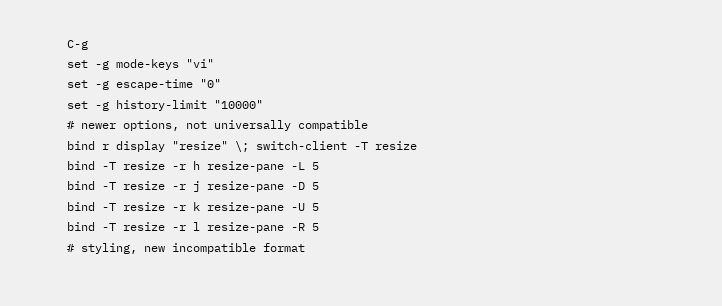C-g
set -g mode-keys "vi"
set -g escape-time "0"
set -g history-limit "10000"
# newer options, not universally compatible
bind r display "resize" \; switch-client -T resize
bind -T resize -r h resize-pane -L 5
bind -T resize -r j resize-pane -D 5
bind -T resize -r k resize-pane -U 5
bind -T resize -r l resize-pane -R 5
# styling, new incompatible format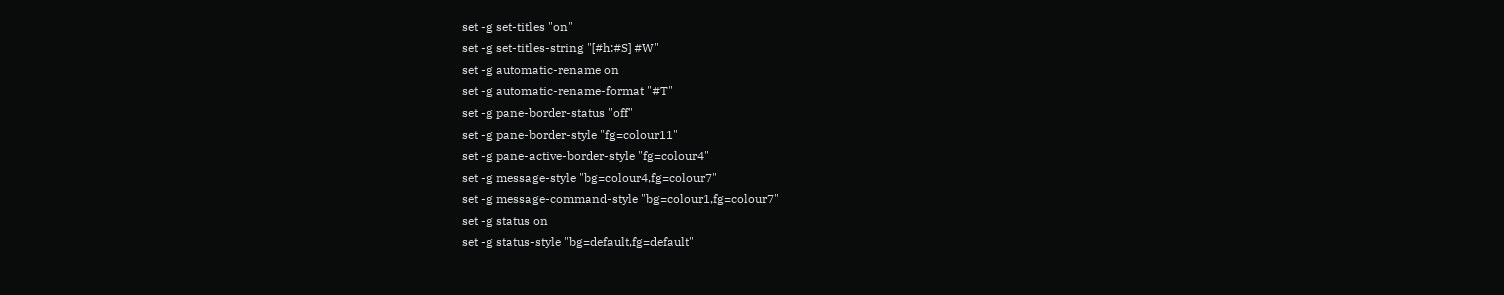set -g set-titles "on"
set -g set-titles-string "[#h:#S] #W"
set -g automatic-rename on
set -g automatic-rename-format "#T"
set -g pane-border-status "off"
set -g pane-border-style "fg=colour11"
set -g pane-active-border-style "fg=colour4"
set -g message-style "bg=colour4,fg=colour7"
set -g message-command-style "bg=colour1,fg=colour7"
set -g status on
set -g status-style "bg=default,fg=default"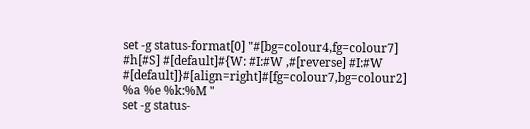set -g status-format[0] "#[bg=colour4,fg=colour7] #h[#S] #[default]#{W: #I:#W ,#[reverse] #I:#W #[default]}#[align=right]#[fg=colour7,bg=colour2] %a %e %k:%M "
set -g status-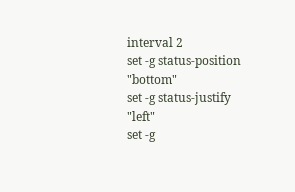interval 2
set -g status-position "bottom"
set -g status-justify "left"
set -g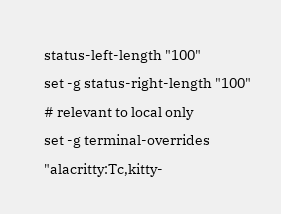status-left-length "100"
set -g status-right-length "100"
# relevant to local only
set -g terminal-overrides "alacritty:Tc,kitty-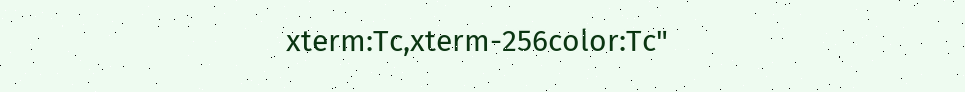xterm:Tc,xterm-256color:Tc"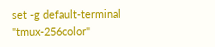set -g default-terminal "tmux-256color"